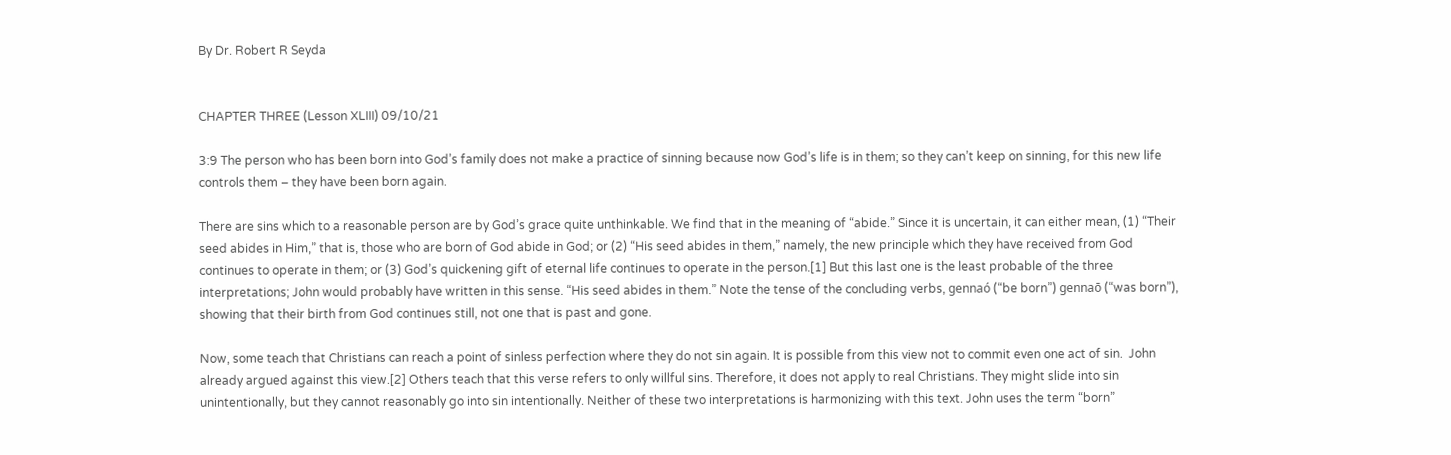By Dr. Robert R Seyda


CHAPTER THREE (Lesson XLIII) 09/10/21

3:9 The person who has been born into God’s family does not make a practice of sinning because now God’s life is in them; so they can’t keep on sinning, for this new life controls them – they have been born again.

There are sins which to a reasonable person are by God’s grace quite unthinkable. We find that in the meaning of “abide.” Since it is uncertain, it can either mean, (1) “Their seed abides in Him,” that is, those who are born of God abide in God; or (2) “His seed abides in them,” namely, the new principle which they have received from God continues to operate in them; or (3) God’s quickening gift of eternal life continues to operate in the person.[1] But this last one is the least probable of the three interpretations; John would probably have written in this sense. “His seed abides in them.” Note the tense of the concluding verbs, gennaó (“be born”) gennaō (“was born”), showing that their birth from God continues still, not one that is past and gone.

Now, some teach that Christians can reach a point of sinless perfection where they do not sin again. It is possible from this view not to commit even one act of sin.  John already argued against this view.[2] Others teach that this verse refers to only willful sins. Therefore, it does not apply to real Christians. They might slide into sin unintentionally, but they cannot reasonably go into sin intentionally. Neither of these two interpretations is harmonizing with this text. John uses the term “born”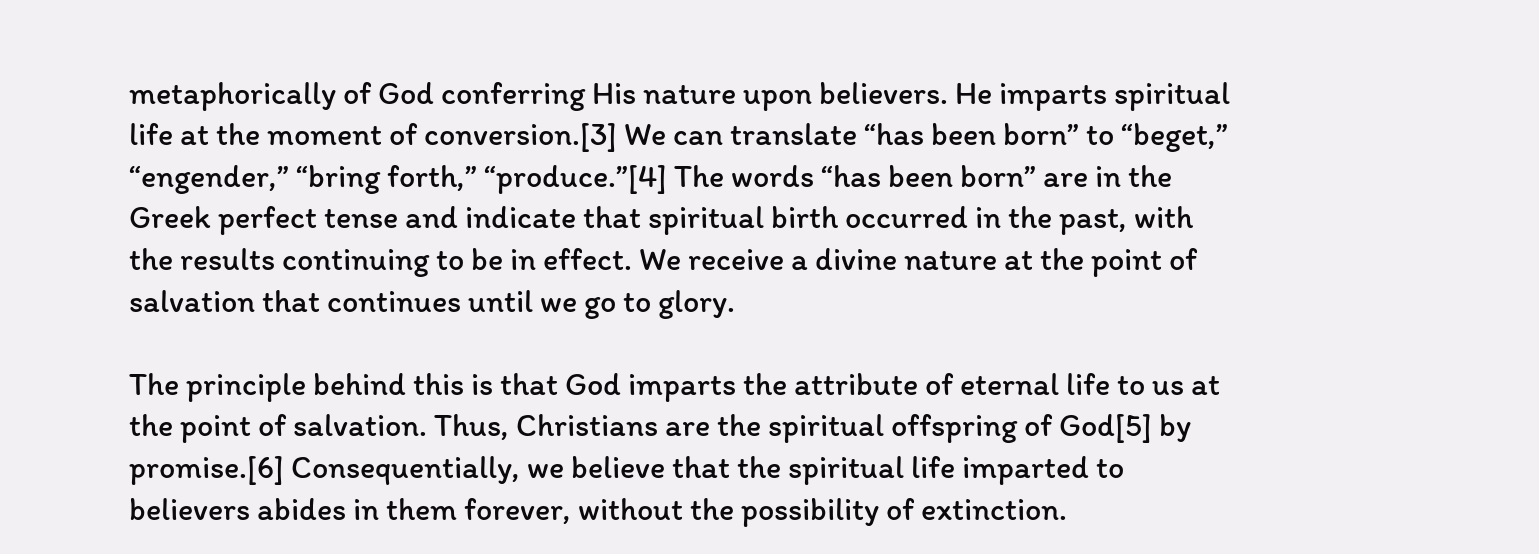metaphorically of God conferring His nature upon believers. He imparts spiritual life at the moment of conversion.[3] We can translate “has been born” to “beget,” “engender,” “bring forth,” “produce.”[4] The words “has been born” are in the Greek perfect tense and indicate that spiritual birth occurred in the past, with the results continuing to be in effect. We receive a divine nature at the point of salvation that continues until we go to glory.

The principle behind this is that God imparts the attribute of eternal life to us at the point of salvation. Thus, Christians are the spiritual offspring of God[5] by promise.[6] Consequentially, we believe that the spiritual life imparted to believers abides in them forever, without the possibility of extinction.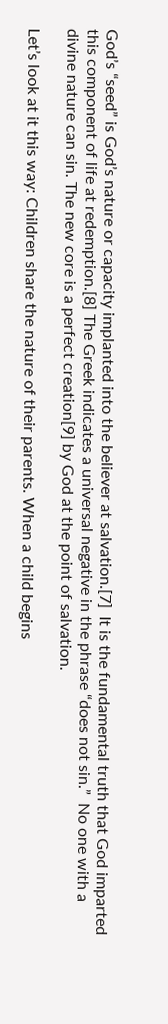God’s “seed” is God’s nature or capacity implanted into the believer at salvation.[7]  It is the fundamental truth that God imparted this component of life at redemption.[8] The Greek indicates a universal negative in the phrase “does not sin.”  No one with a divine nature can sin. The new core is a perfect creation[9] by God at the point of salvation.

Let’s look at it this way: Children share the nature of their parents. When a child begins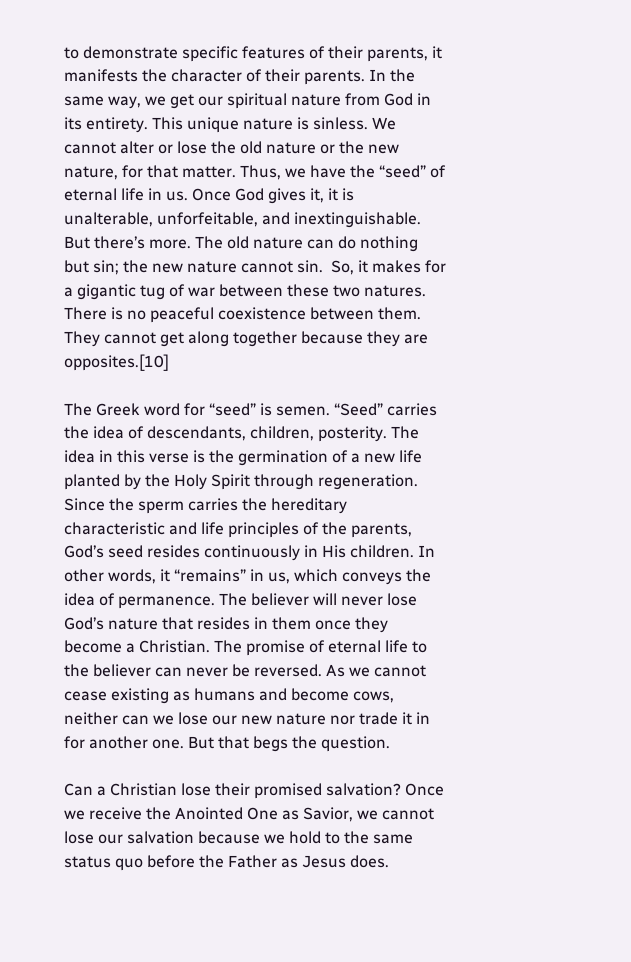to demonstrate specific features of their parents, it manifests the character of their parents. In the same way, we get our spiritual nature from God in its entirety. This unique nature is sinless. We cannot alter or lose the old nature or the new nature, for that matter. Thus, we have the “seed” of eternal life in us. Once God gives it, it is unalterable, unforfeitable, and inextinguishable. But there’s more. The old nature can do nothing but sin; the new nature cannot sin.  So, it makes for a gigantic tug of war between these two natures. There is no peaceful coexistence between them. They cannot get along together because they are opposites.[10]

The Greek word for “seed” is semen. “Seed” carries the idea of descendants, children, posterity. The idea in this verse is the germination of a new life planted by the Holy Spirit through regeneration. Since the sperm carries the hereditary characteristic and life principles of the parents, God’s seed resides continuously in His children. In other words, it “remains” in us, which conveys the idea of permanence. The believer will never lose God’s nature that resides in them once they become a Christian. The promise of eternal life to the believer can never be reversed. As we cannot cease existing as humans and become cows, neither can we lose our new nature nor trade it in for another one. But that begs the question.

Can a Christian lose their promised salvation? Once we receive the Anointed One as Savior, we cannot lose our salvation because we hold to the same status quo before the Father as Jesus does.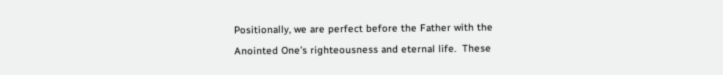Positionally, we are perfect before the Father with the Anointed One’s righteousness and eternal life.  These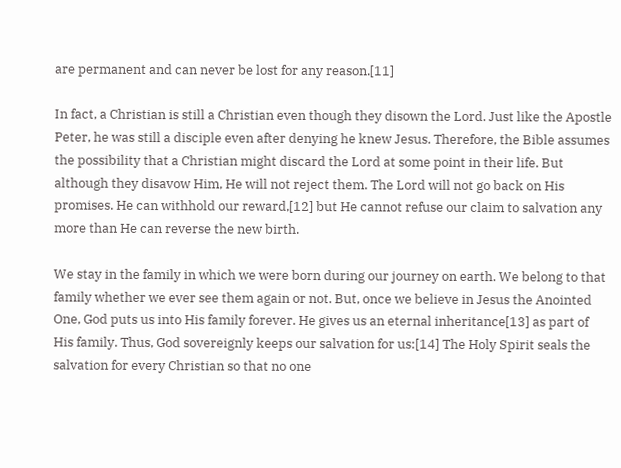are permanent and can never be lost for any reason.[11]

In fact, a Christian is still a Christian even though they disown the Lord. Just like the Apostle Peter, he was still a disciple even after denying he knew Jesus. Therefore, the Bible assumes the possibility that a Christian might discard the Lord at some point in their life. But although they disavow Him, He will not reject them. The Lord will not go back on His promises. He can withhold our reward,[12] but He cannot refuse our claim to salvation any more than He can reverse the new birth.

We stay in the family in which we were born during our journey on earth. We belong to that family whether we ever see them again or not. But, once we believe in Jesus the Anointed One, God puts us into His family forever. He gives us an eternal inheritance[13] as part of His family. Thus, God sovereignly keeps our salvation for us:[14] The Holy Spirit seals the salvation for every Christian so that no one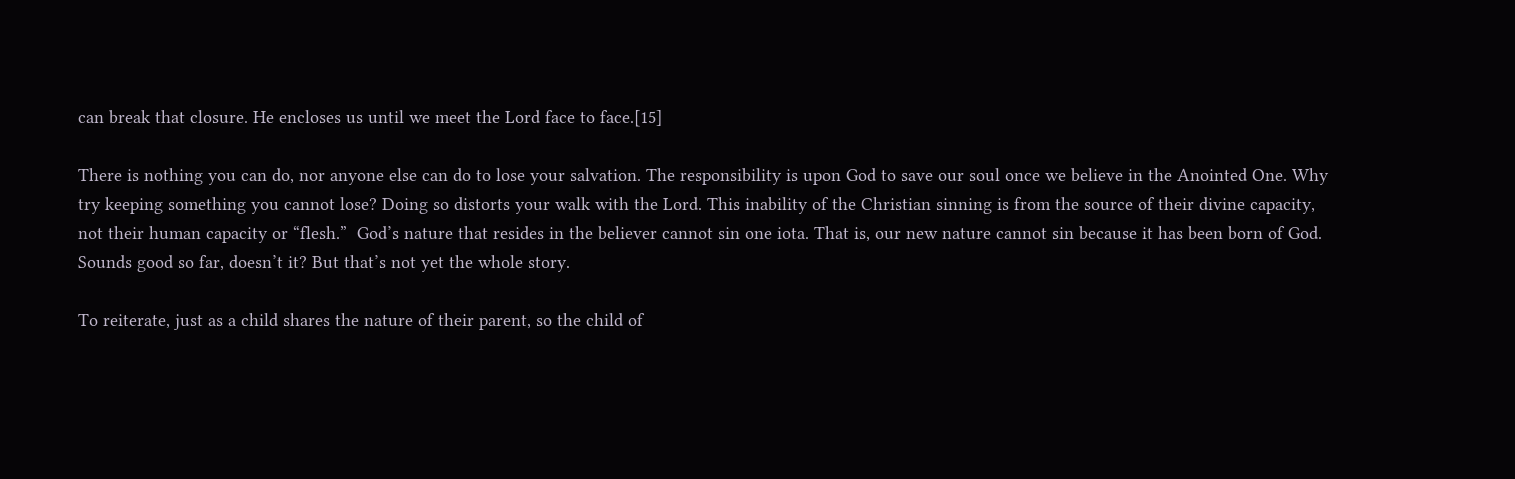can break that closure. He encloses us until we meet the Lord face to face.[15]

There is nothing you can do, nor anyone else can do to lose your salvation. The responsibility is upon God to save our soul once we believe in the Anointed One. Why try keeping something you cannot lose? Doing so distorts your walk with the Lord. This inability of the Christian sinning is from the source of their divine capacity, not their human capacity or “flesh.”  God’s nature that resides in the believer cannot sin one iota. That is, our new nature cannot sin because it has been born of God. Sounds good so far, doesn’t it? But that’s not yet the whole story.

To reiterate, just as a child shares the nature of their parent, so the child of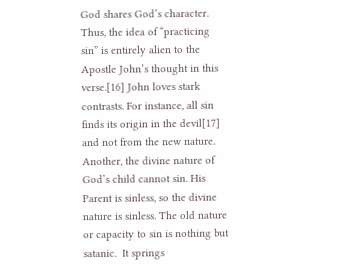God shares God’s character. Thus, the idea of “practicing sin” is entirely alien to the Apostle John’s thought in this verse.[16] John loves stark contrasts. For instance, all sin finds its origin in the devil[17] and not from the new nature. Another, the divine nature of God’s child cannot sin. His Parent is sinless, so the divine nature is sinless. The old nature or capacity to sin is nothing but satanic.  It springs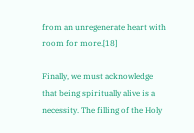from an unregenerate heart with room for more.[18]

Finally, we must acknowledge that being spiritually alive is a necessity. The filling of the Holy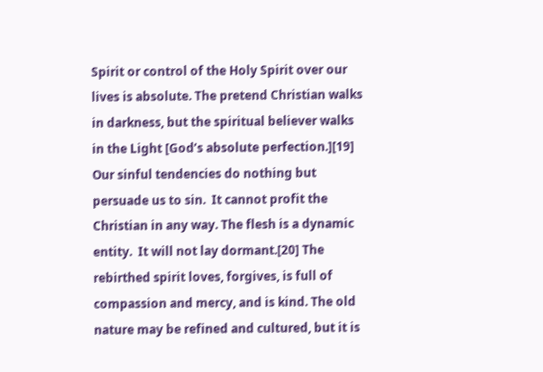Spirit or control of the Holy Spirit over our lives is absolute. The pretend Christian walks in darkness, but the spiritual believer walks in the Light [God’s absolute perfection.][19] Our sinful tendencies do nothing but persuade us to sin.  It cannot profit the Christian in any way. The flesh is a dynamic entity.  It will not lay dormant.[20] The rebirthed spirit loves, forgives, is full of compassion and mercy, and is kind. The old nature may be refined and cultured, but it is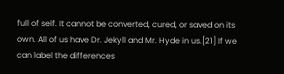full of self. It cannot be converted, cured, or saved on its own. All of us have Dr. Jekyll and Mr. Hyde in us.[21] If we can label the differences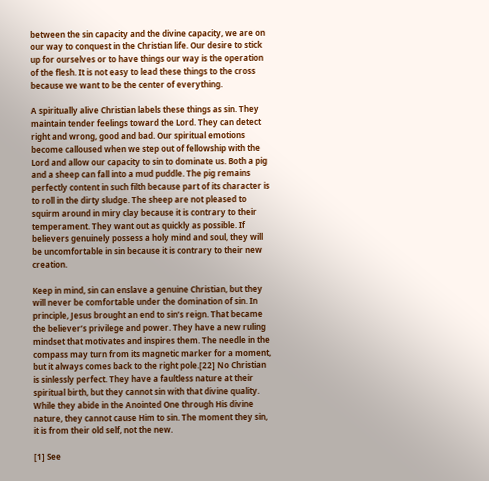between the sin capacity and the divine capacity, we are on our way to conquest in the Christian life. Our desire to stick up for ourselves or to have things our way is the operation of the flesh. It is not easy to lead these things to the cross because we want to be the center of everything.

A spiritually alive Christian labels these things as sin. They maintain tender feelings toward the Lord. They can detect right and wrong, good and bad. Our spiritual emotions become calloused when we step out of fellowship with the Lord and allow our capacity to sin to dominate us. Both a pig and a sheep can fall into a mud puddle. The pig remains perfectly content in such filth because part of its character is to roll in the dirty sludge. The sheep are not pleased to squirm around in miry clay because it is contrary to their temperament. They want out as quickly as possible. If believers genuinely possess a holy mind and soul, they will be uncomfortable in sin because it is contrary to their new creation.

Keep in mind, sin can enslave a genuine Christian, but they will never be comfortable under the domination of sin. In principle, Jesus brought an end to sin’s reign. That became the believer’s privilege and power. They have a new ruling mindset that motivates and inspires them. The needle in the compass may turn from its magnetic marker for a moment, but it always comes back to the right pole.[22] No Christian is sinlessly perfect. They have a faultless nature at their spiritual birth, but they cannot sin with that divine quality. While they abide in the Anointed One through His divine nature, they cannot cause Him to sin. The moment they sin, it is from their old self, not the new.

[1] See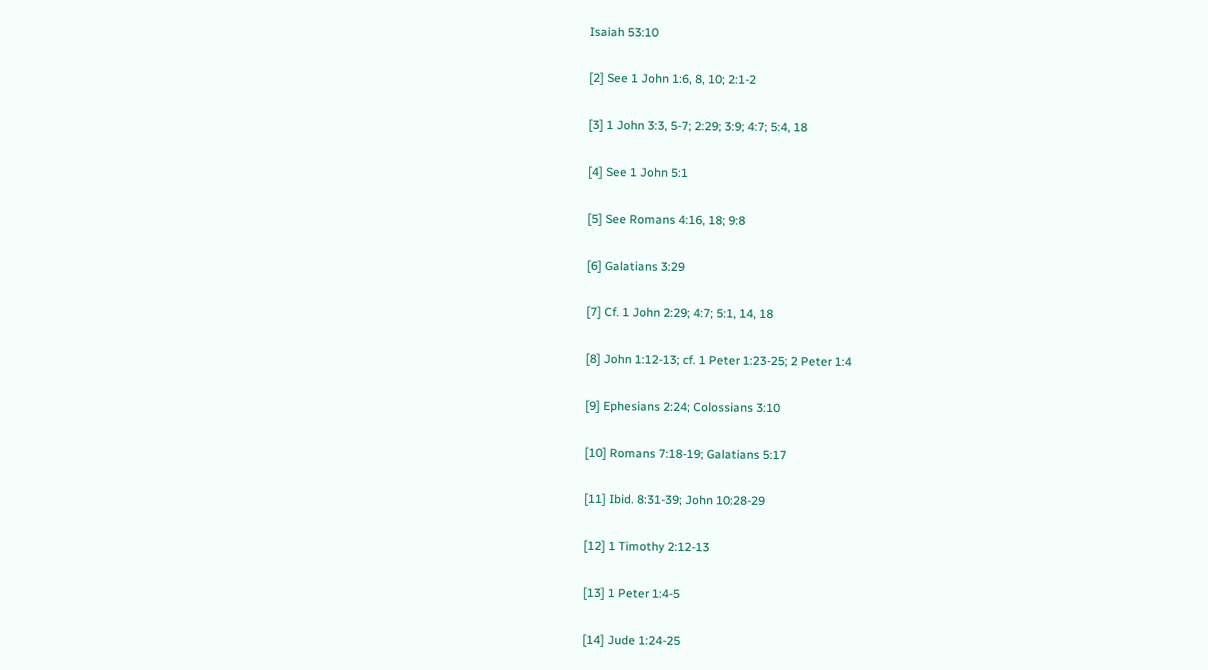Isaiah 53:10

[2] See 1 John 1:6, 8, 10; 2:1-2

[3] 1 John 3:3, 5-7; 2:29; 3:9; 4:7; 5:4, 18

[4] See 1 John 5:1

[5] See Romans 4:16, 18; 9:8

[6] Galatians 3:29

[7] Cf. 1 John 2:29; 4:7; 5:1, 14, 18

[8] John 1:12-13; cf. 1 Peter 1:23-25; 2 Peter 1:4

[9] Ephesians 2:24; Colossians 3:10

[10] Romans 7:18-19; Galatians 5:17

[11] Ibid. 8:31-39; John 10:28-29

[12] 1 Timothy 2:12-13

[13] 1 Peter 1:4-5

[14] Jude 1:24-25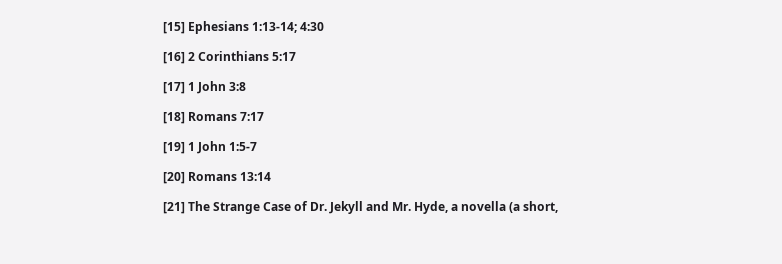[15] Ephesians 1:13-14; 4:30

[16] 2 Corinthians 5:17

[17] 1 John 3:8

[18] Romans 7:17

[19] 1 John 1:5-7

[20] Romans 13:14

[21] The Strange Case of Dr. Jekyll and Mr. Hyde, a novella (a short,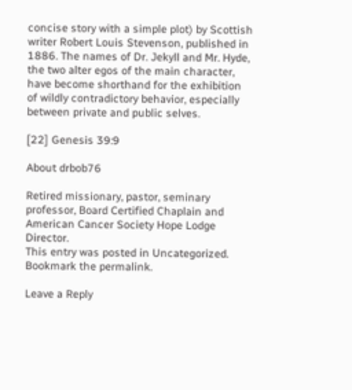concise story with a simple plot) by Scottish writer Robert Louis Stevenson, published in 1886. The names of Dr. Jekyll and Mr. Hyde, the two alter egos of the main character, have become shorthand for the exhibition of wildly contradictory behavior, especially between private and public selves.

[22] Genesis 39:9

About drbob76

Retired missionary, pastor, seminary professor, Board Certified Chaplain and American Cancer Society Hope Lodge Director.
This entry was posted in Uncategorized. Bookmark the permalink.

Leave a Reply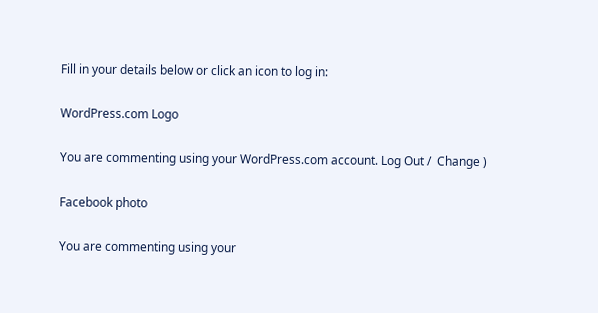Fill in your details below or click an icon to log in:

WordPress.com Logo

You are commenting using your WordPress.com account. Log Out /  Change )

Facebook photo

You are commenting using your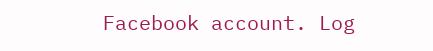Facebook account. Log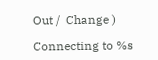Out /  Change )

Connecting to %s